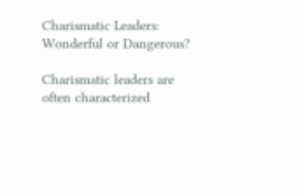Charismatic Leaders: Wonderful or Dangerous?

Charismatic leaders are often characterized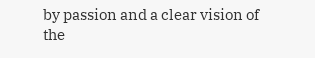by passion and a clear vision of the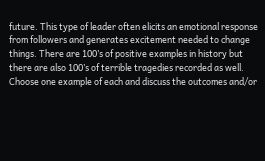future. This type of leader often elicits an emotional response from followers and generates excitement needed to change things. There are 100’s of positive examples in history but there are also 100’s of terrible tragedies recorded as well. Choose one example of each and discuss the outcomes and/or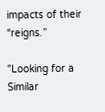impacts of their “reigns.”

"Looking for a Similar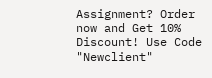Assignment? Order now and Get 10% Discount! Use Code "Newclient"